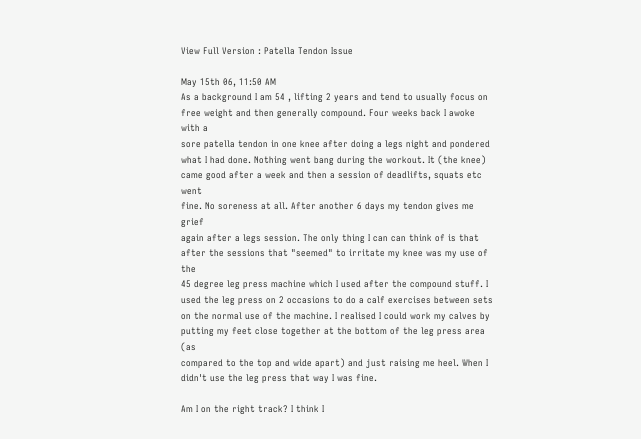View Full Version : Patella Tendon Issue

May 15th 06, 11:50 AM
As a background I am 54 , lifting 2 years and tend to usually focus on
free weight and then generally compound. Four weeks back I awoke with a
sore patella tendon in one knee after doing a legs night and pondered
what I had done. Nothing went bang during the workout. It (the knee)
came good after a week and then a session of deadlifts, squats etc went
fine. No soreness at all. After another 6 days my tendon gives me grief
again after a legs session. The only thing I can can think of is that
after the sessions that "seemed" to irritate my knee was my use of the
45 degree leg press machine which I used after the compound stuff. I
used the leg press on 2 occasions to do a calf exercises between sets
on the normal use of the machine. I realised I could work my calves by
putting my feet close together at the bottom of the leg press area (as
compared to the top and wide apart) and just raising me heel. When I
didn't use the leg press that way I was fine.

Am I on the right track? I think I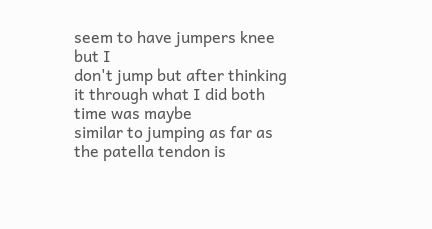seem to have jumpers knee but I
don't jump but after thinking it through what I did both time was maybe
similar to jumping as far as the patella tendon is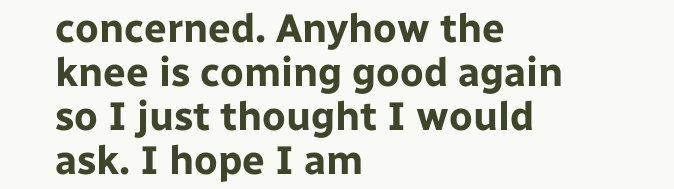concerned. Anyhow the
knee is coming good again so I just thought I would ask. I hope I am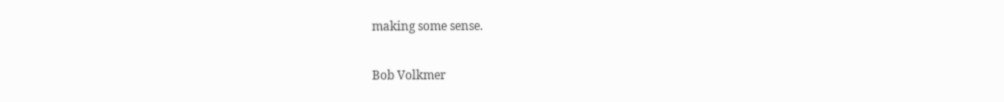making some sense.

Bob Volkmer